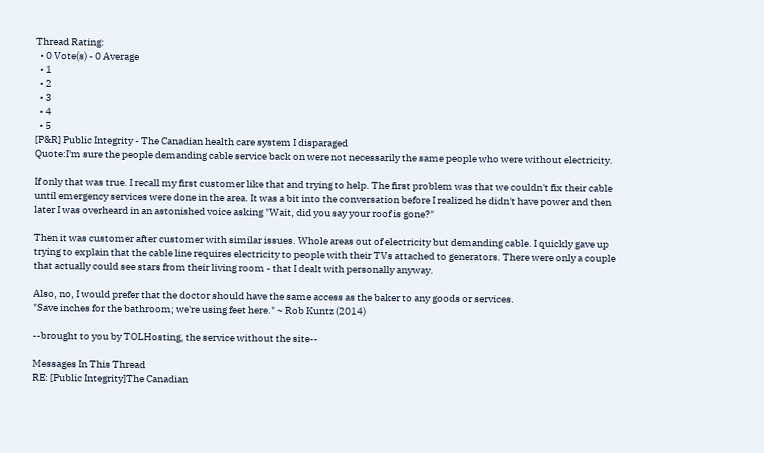Thread Rating:
  • 0 Vote(s) - 0 Average
  • 1
  • 2
  • 3
  • 4
  • 5
[P&R] Public Integrity - The Canadian health care system I disparaged
Quote:I'm sure the people demanding cable service back on were not necessarily the same people who were without electricity.

If only that was true. I recall my first customer like that and trying to help. The first problem was that we couldn't fix their cable until emergency services were done in the area. It was a bit into the conversation before I realized he didn't have power and then later I was overheard in an astonished voice asking "Wait, did you say your roof is gone?"

Then it was customer after customer with similar issues. Whole areas out of electricity but demanding cable. I quickly gave up trying to explain that the cable line requires electricity to people with their TVs attached to generators. There were only a couple that actually could see stars from their living room - that I dealt with personally anyway.

Also, no, I would prefer that the doctor should have the same access as the baker to any goods or services.
"Save inches for the bathroom; we're using feet here." ~ Rob Kuntz (2014)

--brought to you by TOLHosting, the service without the site--

Messages In This Thread
RE: [Public Integrity]The Canadian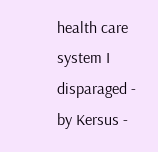health care system I disparaged - by Kersus -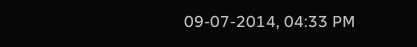09-07-2014, 04:33 PM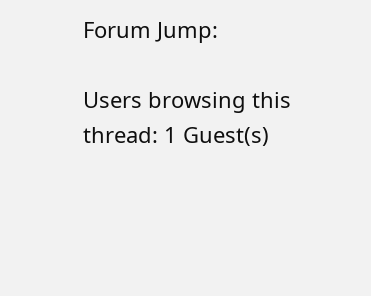Forum Jump:

Users browsing this thread: 1 Guest(s)